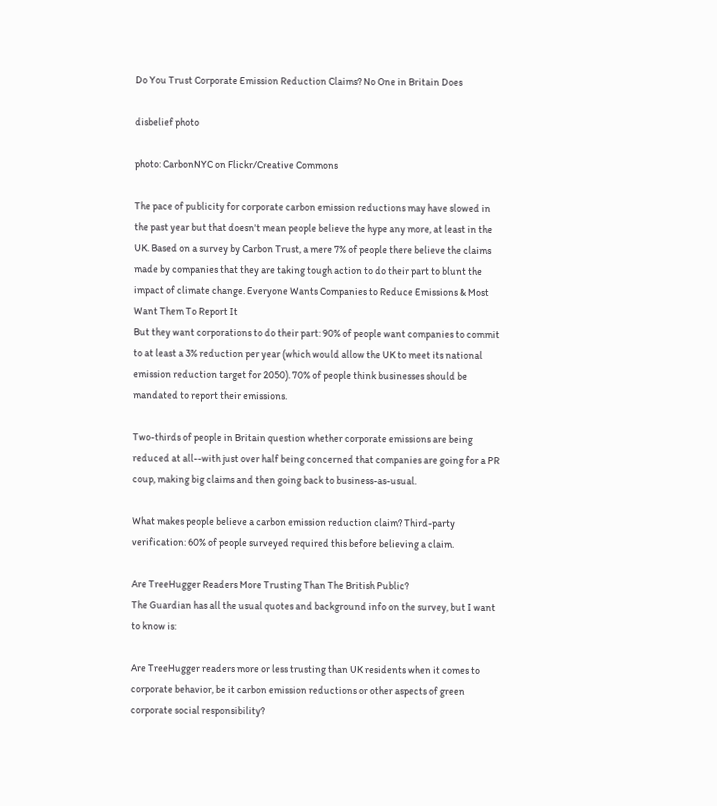Do You Trust Corporate Emission Reduction Claims? No One in Britain Does

disbelief photo

photo: CarbonNYC on Flickr/Creative Commons

The pace of publicity for corporate carbon emission reductions may have slowed in the past year but that doesn't mean people believe the hype any more, at least in the UK. Based on a survey by Carbon Trust, a mere 7% of people there believe the claims made by companies that they are taking tough action to do their part to blunt the impact of climate change. Everyone Wants Companies to Reduce Emissions & Most Want Them To Report It
But they want corporations to do their part: 90% of people want companies to commit to at least a 3% reduction per year (which would allow the UK to meet its national emission reduction target for 2050). 70% of people think businesses should be mandated to report their emissions.

Two-thirds of people in Britain question whether corporate emissions are being reduced at all--with just over half being concerned that companies are going for a PR coup, making big claims and then going back to business-as-usual.

What makes people believe a carbon emission reduction claim? Third-party verification: 60% of people surveyed required this before believing a claim.

Are TreeHugger Readers More Trusting Than The British Public?
The Guardian has all the usual quotes and background info on the survey, but I want to know is:

Are TreeHugger readers more or less trusting than UK residents when it comes to corporate behavior, be it carbon emission reductions or other aspects of green corporate social responsibility?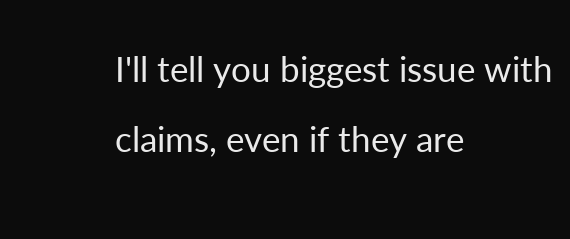I'll tell you biggest issue with claims, even if they are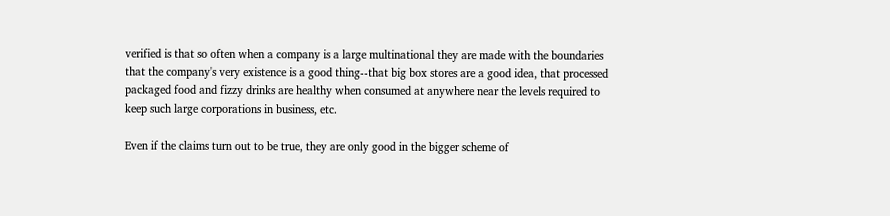verified is that so often when a company is a large multinational they are made with the boundaries that the company's very existence is a good thing--that big box stores are a good idea, that processed packaged food and fizzy drinks are healthy when consumed at anywhere near the levels required to keep such large corporations in business, etc.

Even if the claims turn out to be true, they are only good in the bigger scheme of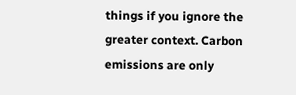things if you ignore the greater context. Carbon emissions are only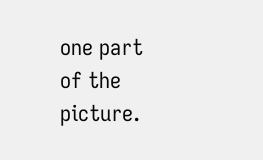one part of the picture.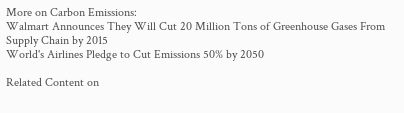More on Carbon Emissions:
Walmart Announces They Will Cut 20 Million Tons of Greenhouse Gases From Supply Chain by 2015
World's Airlines Pledge to Cut Emissions 50% by 2050

Related Content on